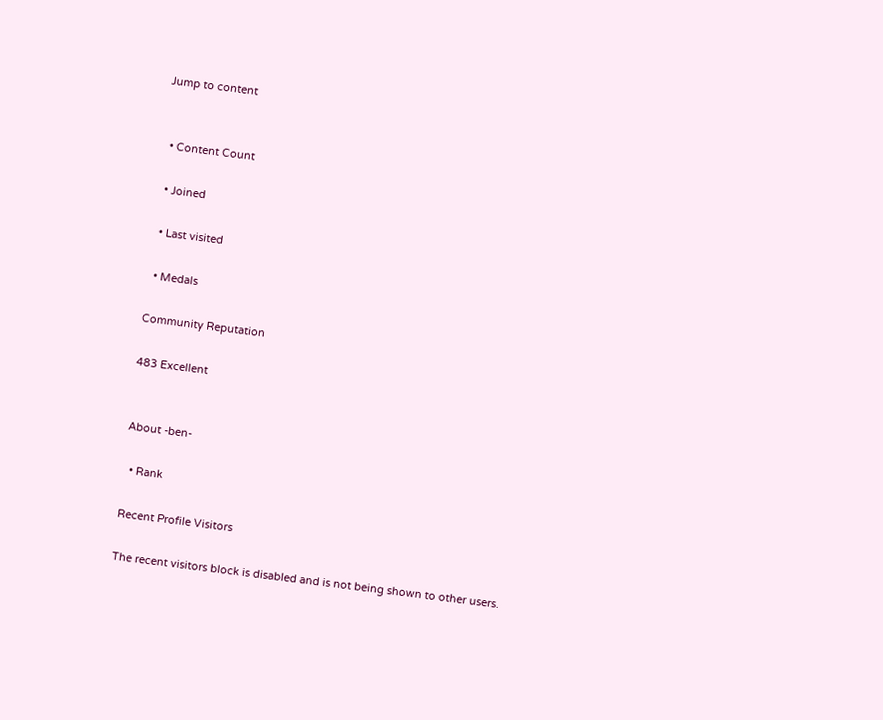Jump to content


  • Content Count

  • Joined

  • Last visited

  • Medals

Community Reputation

483 Excellent


About -ben-

  • Rank

Recent Profile Visitors

The recent visitors block is disabled and is not being shown to other users.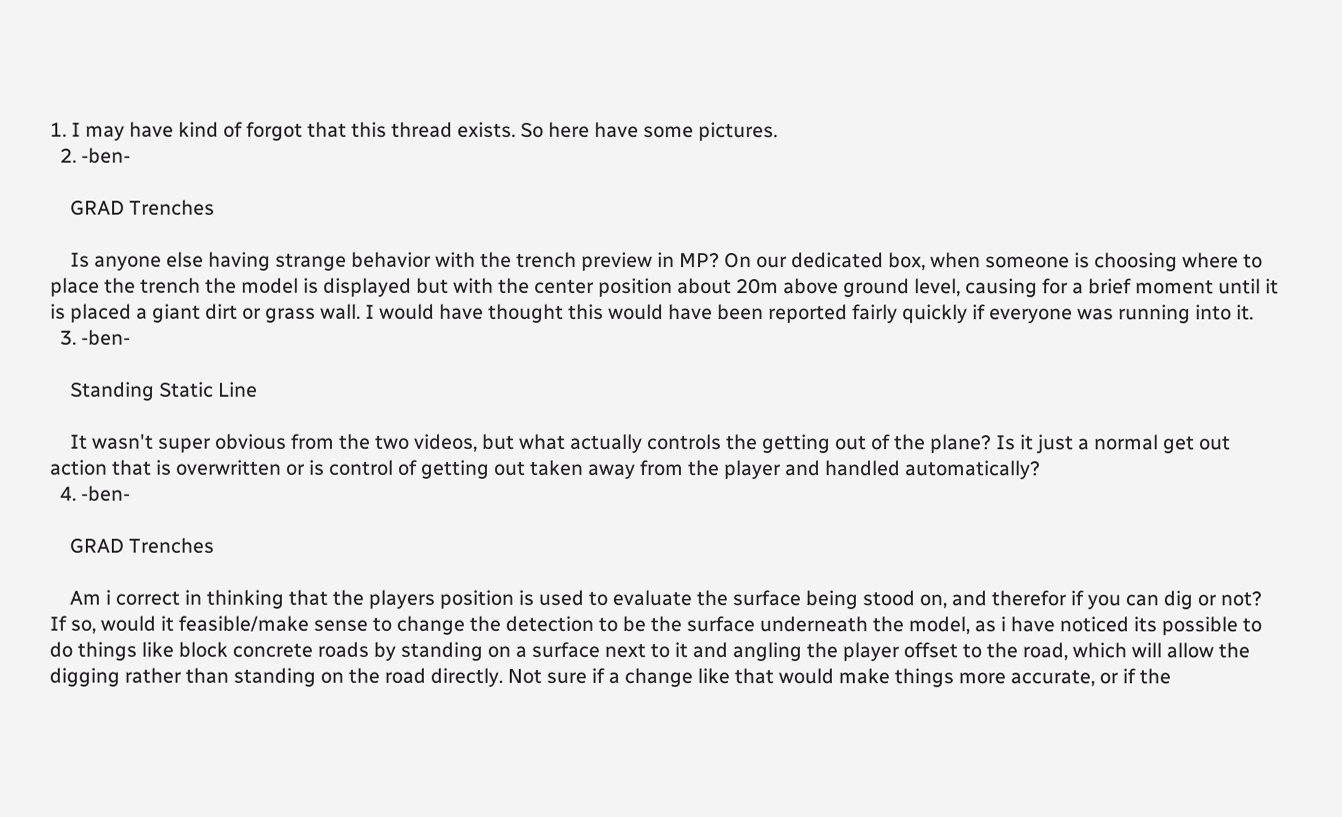1. I may have kind of forgot that this thread exists. So here have some pictures.
  2. -ben-

    GRAD Trenches

    Is anyone else having strange behavior with the trench preview in MP? On our dedicated box, when someone is choosing where to place the trench the model is displayed but with the center position about 20m above ground level, causing for a brief moment until it is placed a giant dirt or grass wall. I would have thought this would have been reported fairly quickly if everyone was running into it.
  3. -ben-

    Standing Static Line

    It wasn't super obvious from the two videos, but what actually controls the getting out of the plane? Is it just a normal get out action that is overwritten or is control of getting out taken away from the player and handled automatically?
  4. -ben-

    GRAD Trenches

    Am i correct in thinking that the players position is used to evaluate the surface being stood on, and therefor if you can dig or not? If so, would it feasible/make sense to change the detection to be the surface underneath the model, as i have noticed its possible to do things like block concrete roads by standing on a surface next to it and angling the player offset to the road, which will allow the digging rather than standing on the road directly. Not sure if a change like that would make things more accurate, or if the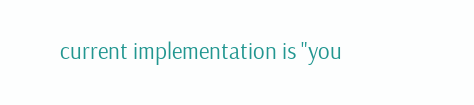current implementation is "you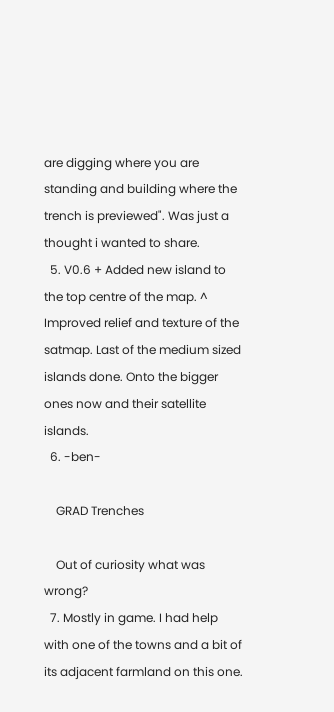are digging where you are standing and building where the trench is previewed". Was just a thought i wanted to share.
  5. V0.6 + Added new island to the top centre of the map. ^ Improved relief and texture of the satmap. Last of the medium sized islands done. Onto the bigger ones now and their satellite islands.
  6. -ben-

    GRAD Trenches

    Out of curiosity what was wrong?
  7. Mostly in game. I had help with one of the towns and a bit of its adjacent farmland on this one.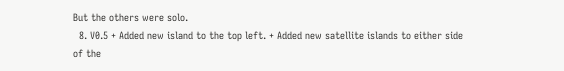But the others were solo.
  8. V0.5 + Added new island to the top left. + Added new satellite islands to either side of the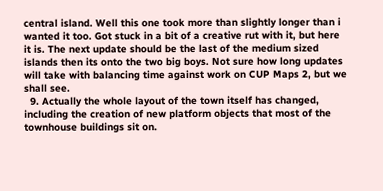central island. Well this one took more than slightly longer than i wanted it too. Got stuck in a bit of a creative rut with it, but here it is. The next update should be the last of the medium sized islands then its onto the two big boys. Not sure how long updates will take with balancing time against work on CUP Maps 2, but we shall see.
  9. Actually the whole layout of the town itself has changed, including the creation of new platform objects that most of the townhouse buildings sit on.